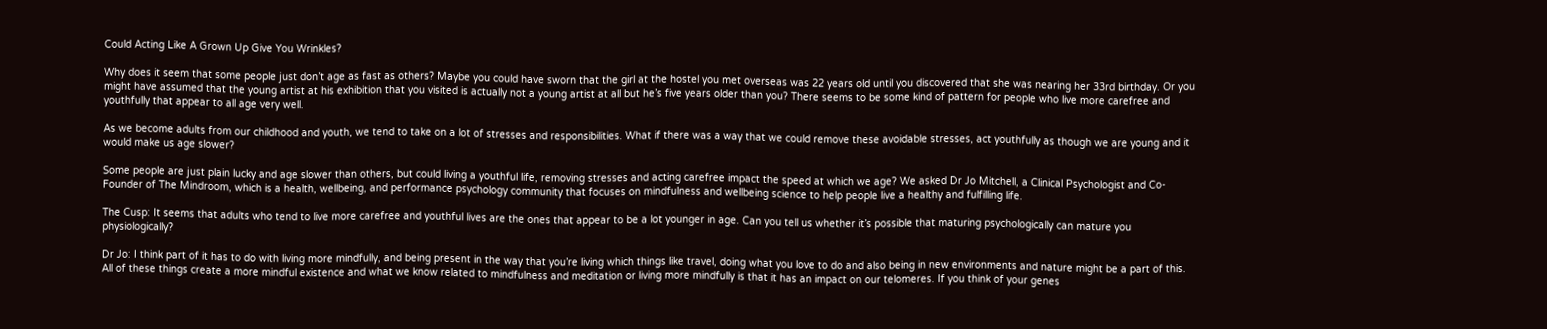Could Acting Like A Grown Up Give You Wrinkles?

Why does it seem that some people just don’t age as fast as others? Maybe you could have sworn that the girl at the hostel you met overseas was 22 years old until you discovered that she was nearing her 33rd birthday. Or you might have assumed that the young artist at his exhibition that you visited is actually not a young artist at all but he’s five years older than you? There seems to be some kind of pattern for people who live more carefree and youthfully that appear to all age very well.

As we become adults from our childhood and youth, we tend to take on a lot of stresses and responsibilities. What if there was a way that we could remove these avoidable stresses, act youthfully as though we are young and it would make us age slower?

Some people are just plain lucky and age slower than others, but could living a youthful life, removing stresses and acting carefree impact the speed at which we age? We asked Dr Jo Mitchell, a Clinical Psychologist and Co-Founder of The Mindroom, which is a health, wellbeing, and performance psychology community that focuses on mindfulness and wellbeing science to help people live a healthy and fulfilling life.

The Cusp: It seems that adults who tend to live more carefree and youthful lives are the ones that appear to be a lot younger in age. Can you tell us whether it’s possible that maturing psychologically can mature you physiologically?

Dr Jo: I think part of it has to do with living more mindfully, and being present in the way that you’re living which things like travel, doing what you love to do and also being in new environments and nature might be a part of this. All of these things create a more mindful existence and what we know related to mindfulness and meditation or living more mindfully is that it has an impact on our telomeres. If you think of your genes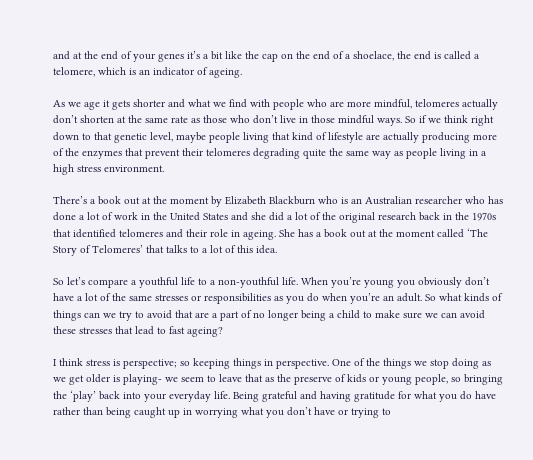and at the end of your genes it’s a bit like the cap on the end of a shoelace, the end is called a telomere, which is an indicator of ageing.

As we age it gets shorter and what we find with people who are more mindful, telomeres actually don’t shorten at the same rate as those who don’t live in those mindful ways. So if we think right down to that genetic level, maybe people living that kind of lifestyle are actually producing more of the enzymes that prevent their telomeres degrading quite the same way as people living in a high stress environment.

There’s a book out at the moment by Elizabeth Blackburn who is an Australian researcher who has done a lot of work in the United States and she did a lot of the original research back in the 1970s that identified telomeres and their role in ageing. She has a book out at the moment called ‘The Story of Telomeres’ that talks to a lot of this idea.

So let’s compare a youthful life to a non-youthful life. When you’re young you obviously don’t have a lot of the same stresses or responsibilities as you do when you’re an adult. So what kinds of things can we try to avoid that are a part of no longer being a child to make sure we can avoid these stresses that lead to fast ageing?

I think stress is perspective; so keeping things in perspective. One of the things we stop doing as we get older is playing- we seem to leave that as the preserve of kids or young people, so bringing the ‘play’ back into your everyday life. Being grateful and having gratitude for what you do have rather than being caught up in worrying what you don’t have or trying to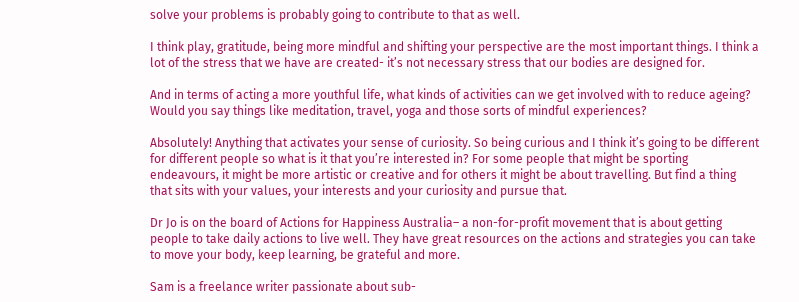solve your problems is probably going to contribute to that as well.

I think play, gratitude, being more mindful and shifting your perspective are the most important things. I think a lot of the stress that we have are created- it’s not necessary stress that our bodies are designed for.

And in terms of acting a more youthful life, what kinds of activities can we get involved with to reduce ageing? Would you say things like meditation, travel, yoga and those sorts of mindful experiences?

Absolutely! Anything that activates your sense of curiosity. So being curious and I think it’s going to be different for different people so what is it that you’re interested in? For some people that might be sporting endeavours, it might be more artistic or creative and for others it might be about travelling. But find a thing that sits with your values, your interests and your curiosity and pursue that.

Dr Jo is on the board of Actions for Happiness Australia– a non-for-profit movement that is about getting people to take daily actions to live well. They have great resources on the actions and strategies you can take to move your body, keep learning, be grateful and more.

Sam is a freelance writer passionate about sub-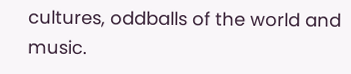cultures, oddballs of the world and music.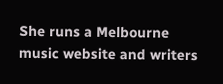She runs a Melbourne music website and writers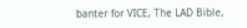banter for VICE, The LAD Bible,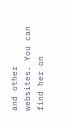and other websites. You can find her on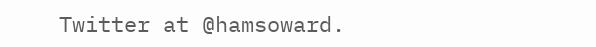Twitter at @hamsoward.